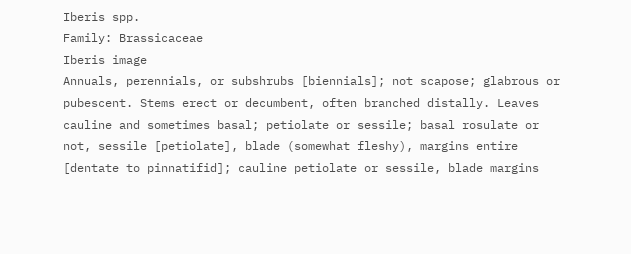Iberis spp.
Family: Brassicaceae
Iberis image
Annuals, perennials, or subshrubs [biennials]; not scapose; glabrous or pubescent. Stems erect or decumbent, often branched distally. Leaves cauline and sometimes basal; petiolate or sessile; basal rosulate or not, sessile [petiolate], blade (somewhat fleshy), margins entire [dentate to pinnatifid]; cauline petiolate or sessile, blade margins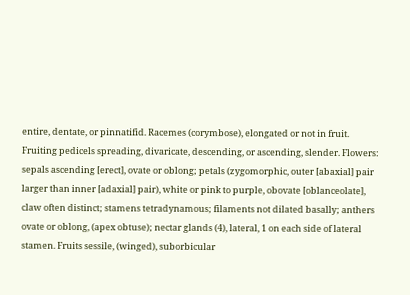entire, dentate, or pinnatifid. Racemes (corymbose), elongated or not in fruit. Fruiting pedicels spreading, divaricate, descending, or ascending, slender. Flowers: sepals ascending [erect], ovate or oblong; petals (zygomorphic, outer [abaxial] pair larger than inner [adaxial] pair), white or pink to purple, obovate [oblanceolate], claw often distinct; stamens tetradynamous; filaments not dilated basally; anthers ovate or oblong, (apex obtuse); nectar glands (4), lateral, 1 on each side of lateral stamen. Fruits sessile, (winged), suborbicular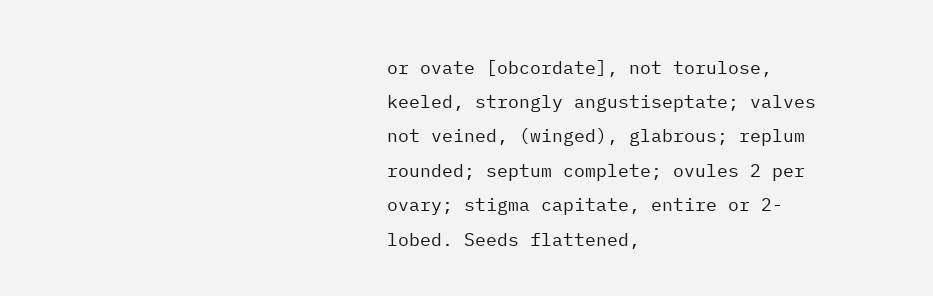or ovate [obcordate], not torulose, keeled, strongly angustiseptate; valves not veined, (winged), glabrous; replum rounded; septum complete; ovules 2 per ovary; stigma capitate, entire or 2-lobed. Seeds flattened,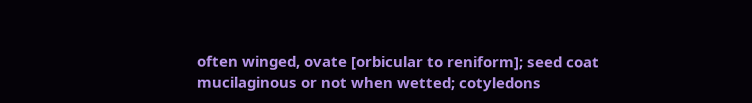often winged, ovate [orbicular to reniform]; seed coat mucilaginous or not when wetted; cotyledons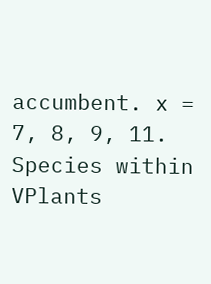accumbent. x = 7, 8, 9, 11.
Species within VPlants